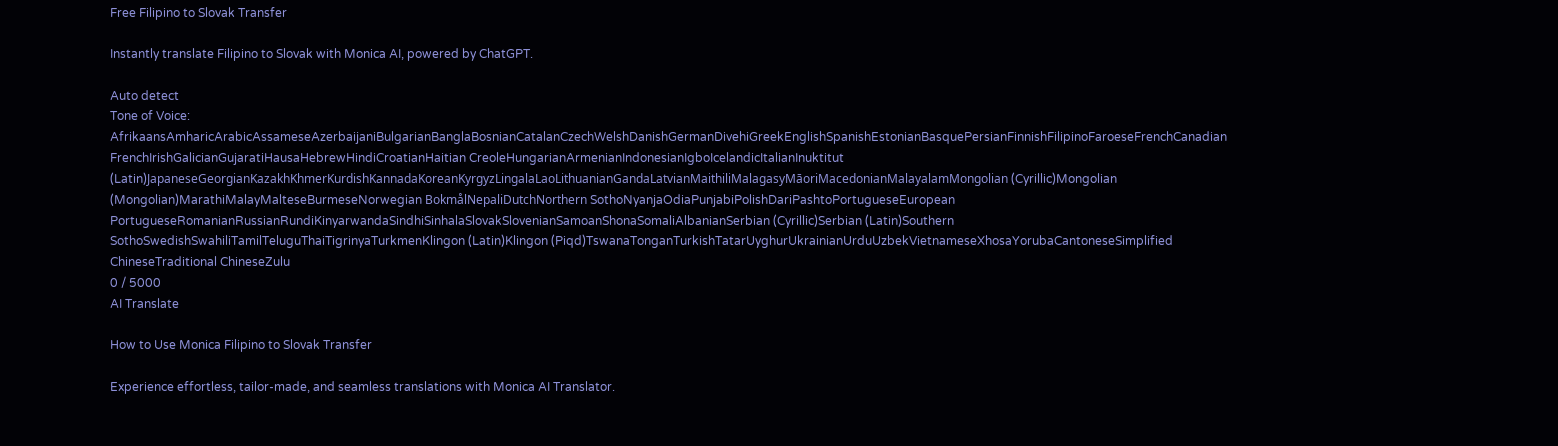Free Filipino to Slovak Transfer

Instantly translate Filipino to Slovak with Monica AI, powered by ChatGPT.

Auto detect
Tone of Voice:
AfrikaansAmharicArabicAssameseAzerbaijaniBulgarianBanglaBosnianCatalanCzechWelshDanishGermanDivehiGreekEnglishSpanishEstonianBasquePersianFinnishFilipinoFaroeseFrenchCanadian FrenchIrishGalicianGujaratiHausaHebrewHindiCroatianHaitian CreoleHungarianArmenianIndonesianIgboIcelandicItalianInuktitut (Latin)JapaneseGeorgianKazakhKhmerKurdishKannadaKoreanKyrgyzLingalaLaoLithuanianGandaLatvianMaithiliMalagasyMāoriMacedonianMalayalamMongolian (Cyrillic)Mongolian (Mongolian)MarathiMalayMalteseBurmeseNorwegian BokmålNepaliDutchNorthern SothoNyanjaOdiaPunjabiPolishDariPashtoPortugueseEuropean PortugueseRomanianRussianRundiKinyarwandaSindhiSinhalaSlovakSlovenianSamoanShonaSomaliAlbanianSerbian (Cyrillic)Serbian (Latin)Southern SothoSwedishSwahiliTamilTeluguThaiTigrinyaTurkmenKlingon (Latin)Klingon (Piqd)TswanaTonganTurkishTatarUyghurUkrainianUrduUzbekVietnameseXhosaYorubaCantoneseSimplified ChineseTraditional ChineseZulu
0 / 5000
AI Translate

How to Use Monica Filipino to Slovak Transfer

Experience effortless, tailor-made, and seamless translations with Monica AI Translator.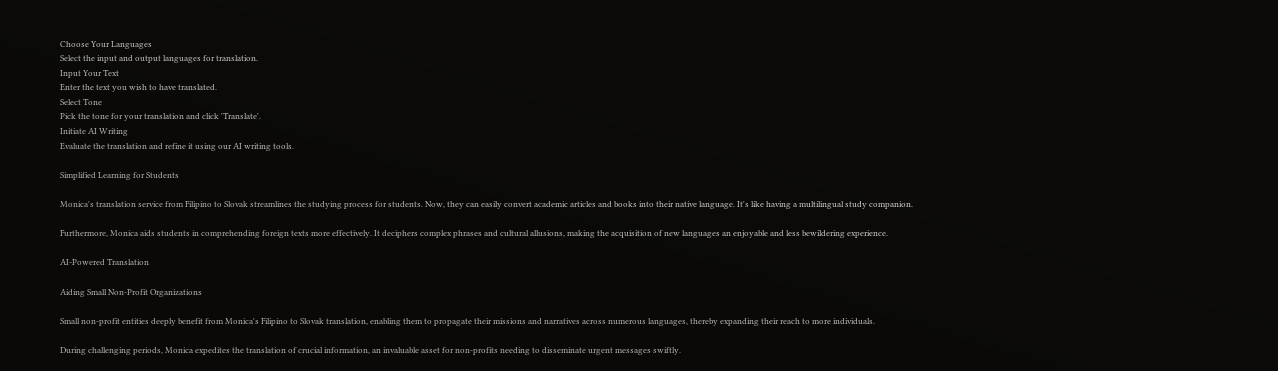Choose Your Languages
Select the input and output languages for translation.
Input Your Text
Enter the text you wish to have translated.
Select Tone
Pick the tone for your translation and click 'Translate'.
Initiate AI Writing
Evaluate the translation and refine it using our AI writing tools.

Simplified Learning for Students

Monica's translation service from Filipino to Slovak streamlines the studying process for students. Now, they can easily convert academic articles and books into their native language. It's like having a multilingual study companion.

Furthermore, Monica aids students in comprehending foreign texts more effectively. It deciphers complex phrases and cultural allusions, making the acquisition of new languages an enjoyable and less bewildering experience.

AI-Powered Translation

Aiding Small Non-Profit Organizations

Small non-profit entities deeply benefit from Monica's Filipino to Slovak translation, enabling them to propagate their missions and narratives across numerous languages, thereby expanding their reach to more individuals.

During challenging periods, Monica expedites the translation of crucial information, an invaluable asset for non-profits needing to disseminate urgent messages swiftly.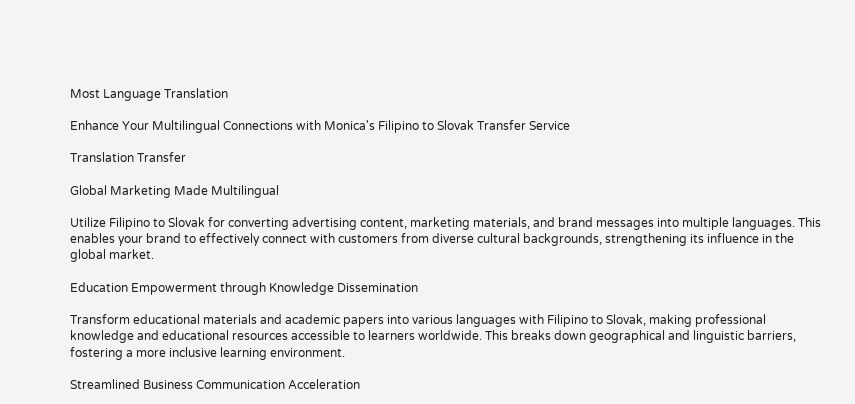Most Language Translation

Enhance Your Multilingual Connections with Monica's Filipino to Slovak Transfer Service

Translation Transfer

Global Marketing Made Multilingual

Utilize Filipino to Slovak for converting advertising content, marketing materials, and brand messages into multiple languages. This enables your brand to effectively connect with customers from diverse cultural backgrounds, strengthening its influence in the global market.

Education Empowerment through Knowledge Dissemination

Transform educational materials and academic papers into various languages with Filipino to Slovak, making professional knowledge and educational resources accessible to learners worldwide. This breaks down geographical and linguistic barriers, fostering a more inclusive learning environment.

Streamlined Business Communication Acceleration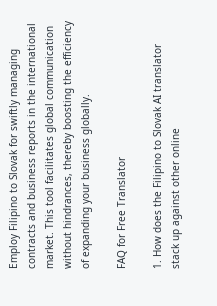Employ Filipino to Slovak for swiftly managing contracts and business reports in the international market. This tool facilitates global communication without hindrances, thereby boosting the efficiency of expanding your business globally.

FAQ for Free Translator

1. How does the Filipino to Slovak AI translator stack up against other online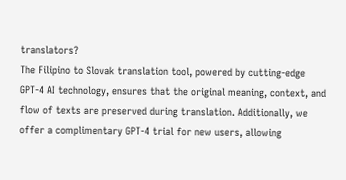translators?
The Filipino to Slovak translation tool, powered by cutting-edge GPT-4 AI technology, ensures that the original meaning, context, and flow of texts are preserved during translation. Additionally, we offer a complimentary GPT-4 trial for new users, allowing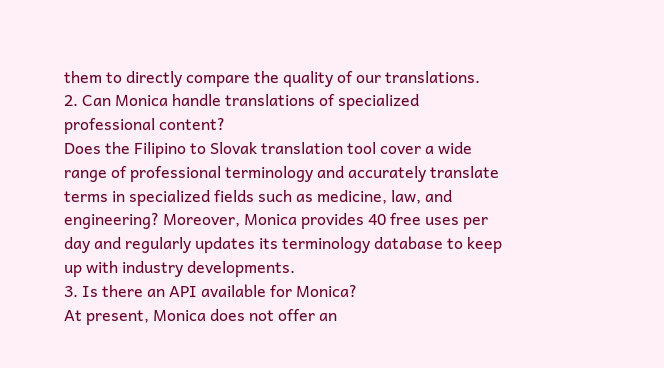them to directly compare the quality of our translations.
2. Can Monica handle translations of specialized professional content?
Does the Filipino to Slovak translation tool cover a wide range of professional terminology and accurately translate terms in specialized fields such as medicine, law, and engineering? Moreover, Monica provides 40 free uses per day and regularly updates its terminology database to keep up with industry developments.
3. Is there an API available for Monica?
At present, Monica does not offer an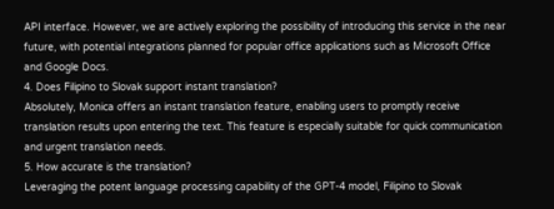API interface. However, we are actively exploring the possibility of introducing this service in the near future, with potential integrations planned for popular office applications such as Microsoft Office and Google Docs.
4. Does Filipino to Slovak support instant translation?
Absolutely, Monica offers an instant translation feature, enabling users to promptly receive translation results upon entering the text. This feature is especially suitable for quick communication and urgent translation needs.
5. How accurate is the translation?
Leveraging the potent language processing capability of the GPT-4 model, Filipino to Slovak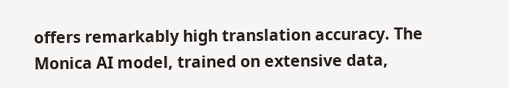offers remarkably high translation accuracy. The Monica AI model, trained on extensive data,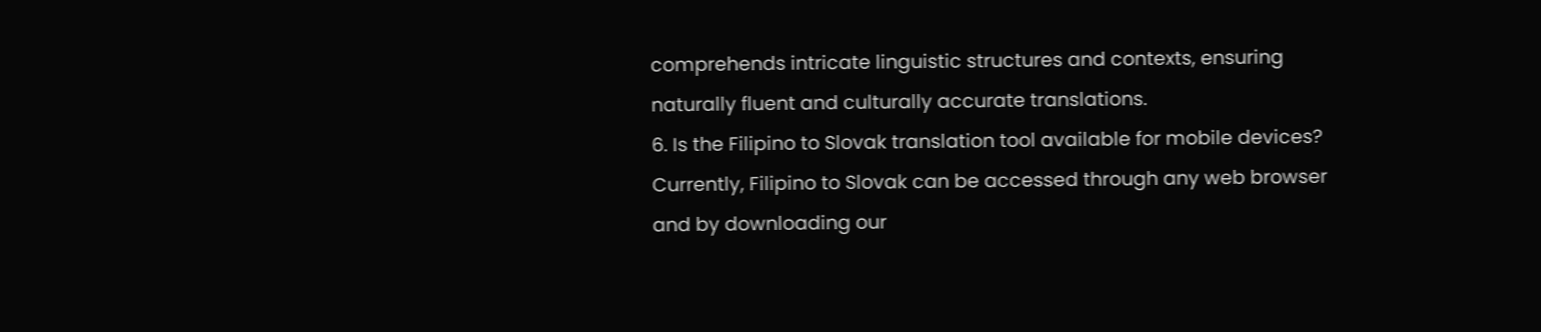comprehends intricate linguistic structures and contexts, ensuring naturally fluent and culturally accurate translations.
6. Is the Filipino to Slovak translation tool available for mobile devices?
Currently, Filipino to Slovak can be accessed through any web browser and by downloading our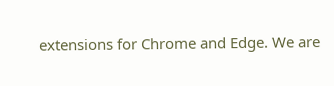extensions for Chrome and Edge. We are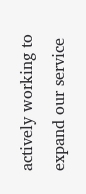actively working to expand our service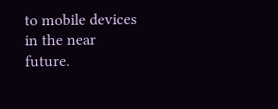to mobile devices in the near future.